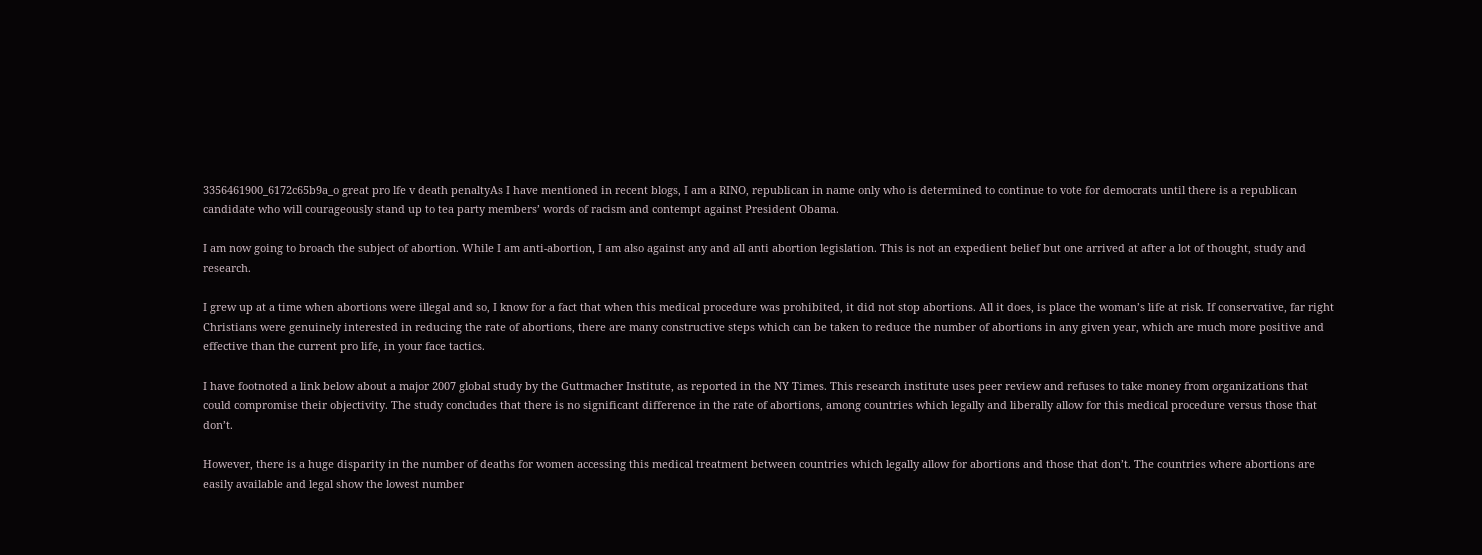3356461900_6172c65b9a_o great pro lfe v death penaltyAs I have mentioned in recent blogs, I am a RINO, republican in name only who is determined to continue to vote for democrats until there is a republican candidate who will courageously stand up to tea party members’ words of racism and contempt against President Obama.

I am now going to broach the subject of abortion. While I am anti-abortion, I am also against any and all anti abortion legislation. This is not an expedient belief but one arrived at after a lot of thought, study and research.

I grew up at a time when abortions were illegal and so, I know for a fact that when this medical procedure was prohibited, it did not stop abortions. All it does, is place the woman’s life at risk. If conservative, far right Christians were genuinely interested in reducing the rate of abortions, there are many constructive steps which can be taken to reduce the number of abortions in any given year, which are much more positive and effective than the current pro life, in your face tactics.

I have footnoted a link below about a major 2007 global study by the Guttmacher Institute, as reported in the NY Times. This research institute uses peer review and refuses to take money from organizations that could compromise their objectivity. The study concludes that there is no significant difference in the rate of abortions, among countries which legally and liberally allow for this medical procedure versus those that don’t.

However, there is a huge disparity in the number of deaths for women accessing this medical treatment between countries which legally allow for abortions and those that don’t. The countries where abortions are easily available and legal show the lowest number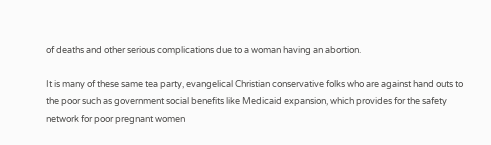of deaths and other serious complications due to a woman having an abortion.

It is many of these same tea party, evangelical Christian conservative folks who are against hand outs to the poor such as government social benefits like Medicaid expansion, which provides for the safety network for poor pregnant women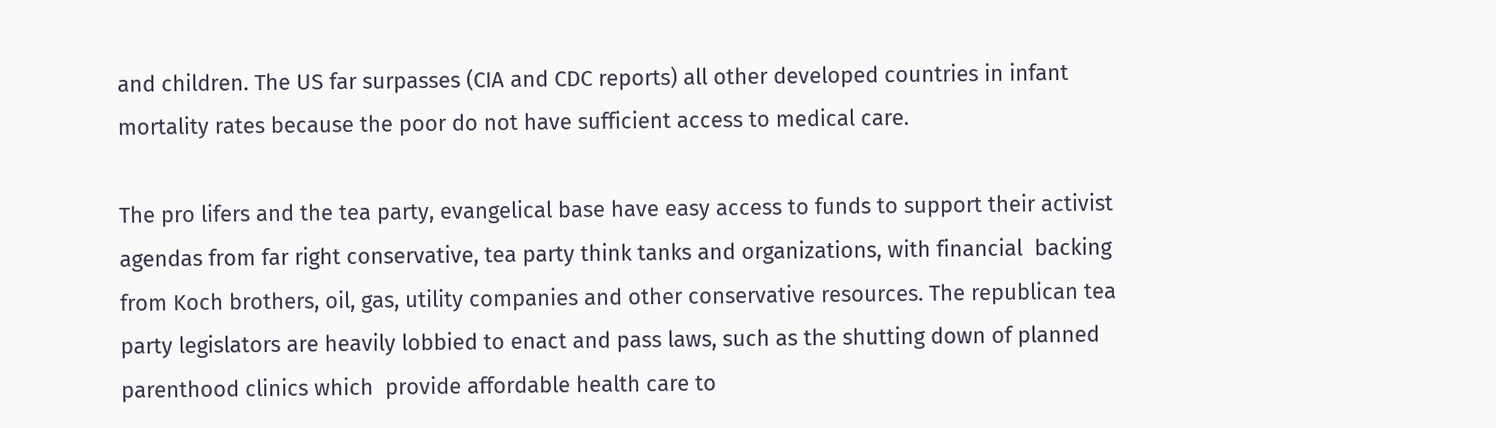and children. The US far surpasses (CIA and CDC reports) all other developed countries in infant mortality rates because the poor do not have sufficient access to medical care.

The pro lifers and the tea party, evangelical base have easy access to funds to support their activist agendas from far right conservative, tea party think tanks and organizations, with financial  backing from Koch brothers, oil, gas, utility companies and other conservative resources. The republican tea party legislators are heavily lobbied to enact and pass laws, such as the shutting down of planned parenthood clinics which  provide affordable health care to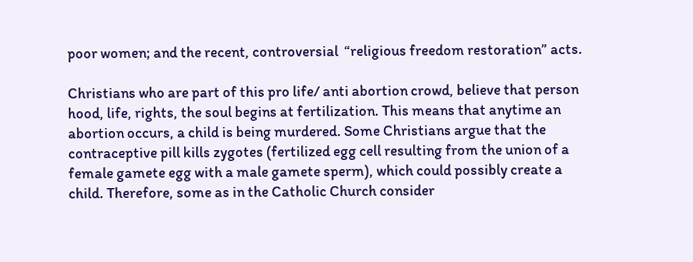poor women; and the recent, controversial  “religious freedom restoration” acts.

Christians who are part of this pro life/ anti abortion crowd, believe that person hood, life, rights, the soul begins at fertilization. This means that anytime an abortion occurs, a child is being murdered. Some Christians argue that the contraceptive pill kills zygotes (fertilized egg cell resulting from the union of a female gamete egg with a male gamete sperm), which could possibly create a child. Therefore, some as in the Catholic Church consider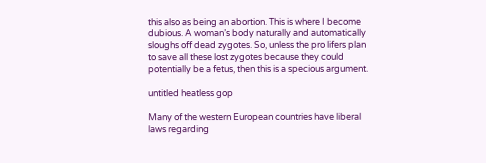this also as being an abortion. This is where I become dubious. A woman’s body naturally and automatically sloughs off dead zygotes. So, unless the pro lifers plan to save all these lost zygotes because they could potentially be a fetus, then this is a specious argument.

untitled heatless gop

Many of the western European countries have liberal laws regarding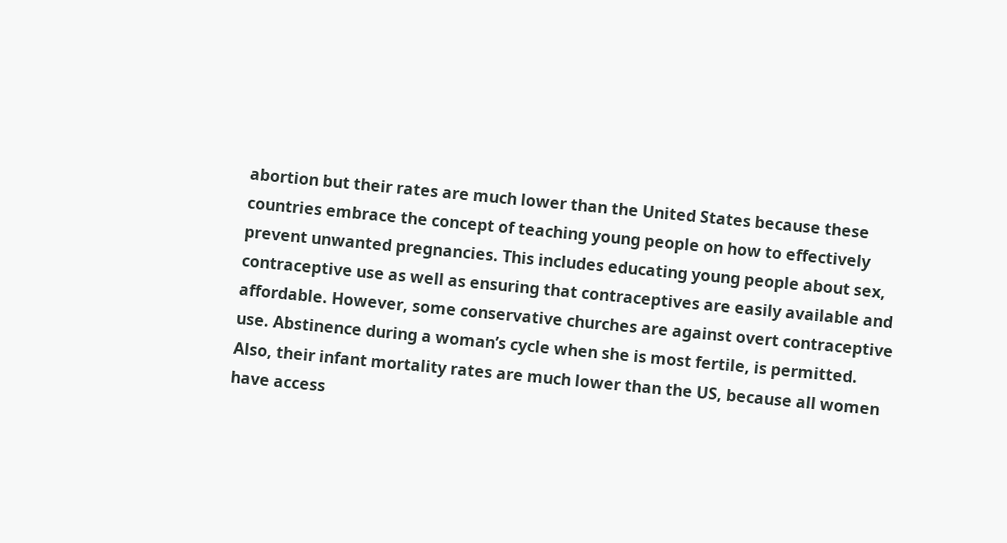abortion but their rates are much lower than the United States because these countries embrace the concept of teaching young people on how to effectively prevent unwanted pregnancies. This includes educating young people about sex, contraceptive use as well as ensuring that contraceptives are easily available and affordable. However, some conservative churches are against overt contraceptive use. Abstinence during a woman’s cycle when she is most fertile, is permitted. Also, their infant mortality rates are much lower than the US, because all women have access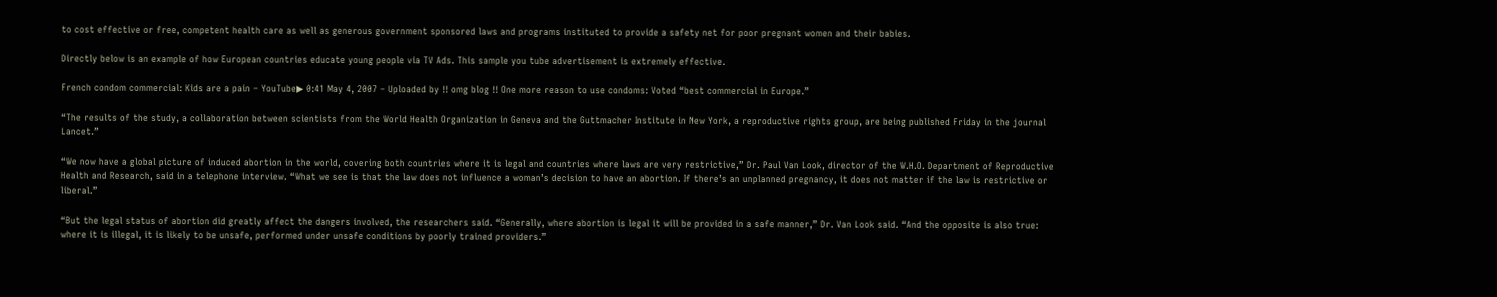to cost effective or free, competent health care as well as generous government sponsored laws and programs instituted to provide a safety net for poor pregnant women and their babies.

Directly below is an example of how European countries educate young people via TV Ads. This sample you tube advertisement is extremely effective.

French condom commercial: Kids are a pain – YouTube▶ 0:41 May 4, 2007 – Uploaded by !! omg blog !! One more reason to use condoms: Voted “best commercial in Europe.”

“The results of the study, a collaboration between scientists from the World Health Organization in Geneva and the Guttmacher Institute in New York, a reproductive rights group, are being published Friday in the journal Lancet.”

“We now have a global picture of induced abortion in the world, covering both countries where it is legal and countries where laws are very restrictive,” Dr. Paul Van Look, director of the W.H.O. Department of Reproductive Health and Research, said in a telephone interview. “What we see is that the law does not influence a woman’s decision to have an abortion. If there’s an unplanned pregnancy, it does not matter if the law is restrictive or liberal.”

“But the legal status of abortion did greatly affect the dangers involved, the researchers said. “Generally, where abortion is legal it will be provided in a safe manner,” Dr. Van Look said. “And the opposite is also true: where it is illegal, it is likely to be unsafe, performed under unsafe conditions by poorly trained providers.”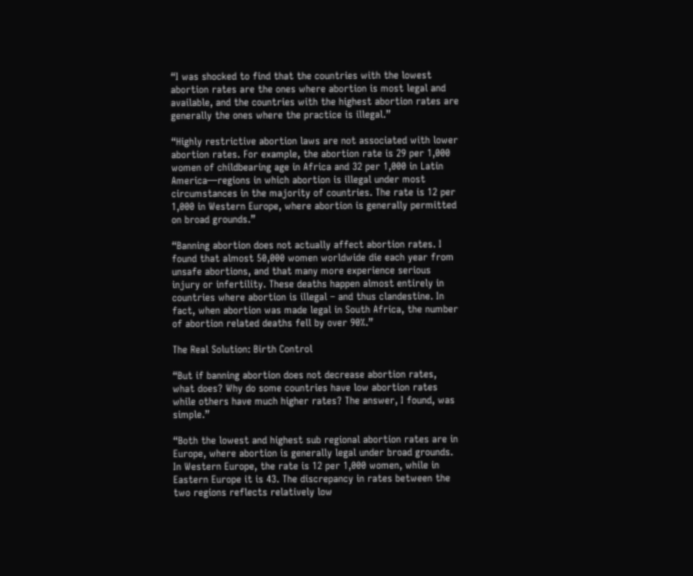“I was shocked to find that the countries with the lowest abortion rates are the ones where abortion is most legal and available, and the countries with the highest abortion rates are generally the ones where the practice is illegal.”

“Highly restrictive abortion laws are not associated with lower abortion rates. For example, the abortion rate is 29 per 1,000 women of childbearing age in Africa and 32 per 1,000 in Latin America—regions in which abortion is illegal under most circumstances in the majority of countries. The rate is 12 per 1,000 in Western Europe, where abortion is generally permitted on broad grounds.”

“Banning abortion does not actually affect abortion rates. I found that almost 50,000 women worldwide die each year from unsafe abortions, and that many more experience serious injury or infertility. These deaths happen almost entirely in countries where abortion is illegal – and thus clandestine. In fact, when abortion was made legal in South Africa, the number of abortion related deaths fell by over 90%.”

The Real Solution: Birth Control

“But if banning abortion does not decrease abortion rates, what does? Why do some countries have low abortion rates while others have much higher rates? The answer, I found, was simple.”

“Both the lowest and highest sub regional abortion rates are in Europe, where abortion is generally legal under broad grounds. In Western Europe, the rate is 12 per 1,000 women, while in Eastern Europe it is 43. The discrepancy in rates between the two regions reflects relatively low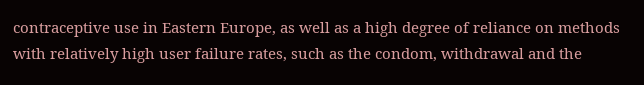contraceptive use in Eastern Europe, as well as a high degree of reliance on methods with relatively high user failure rates, such as the condom, withdrawal and the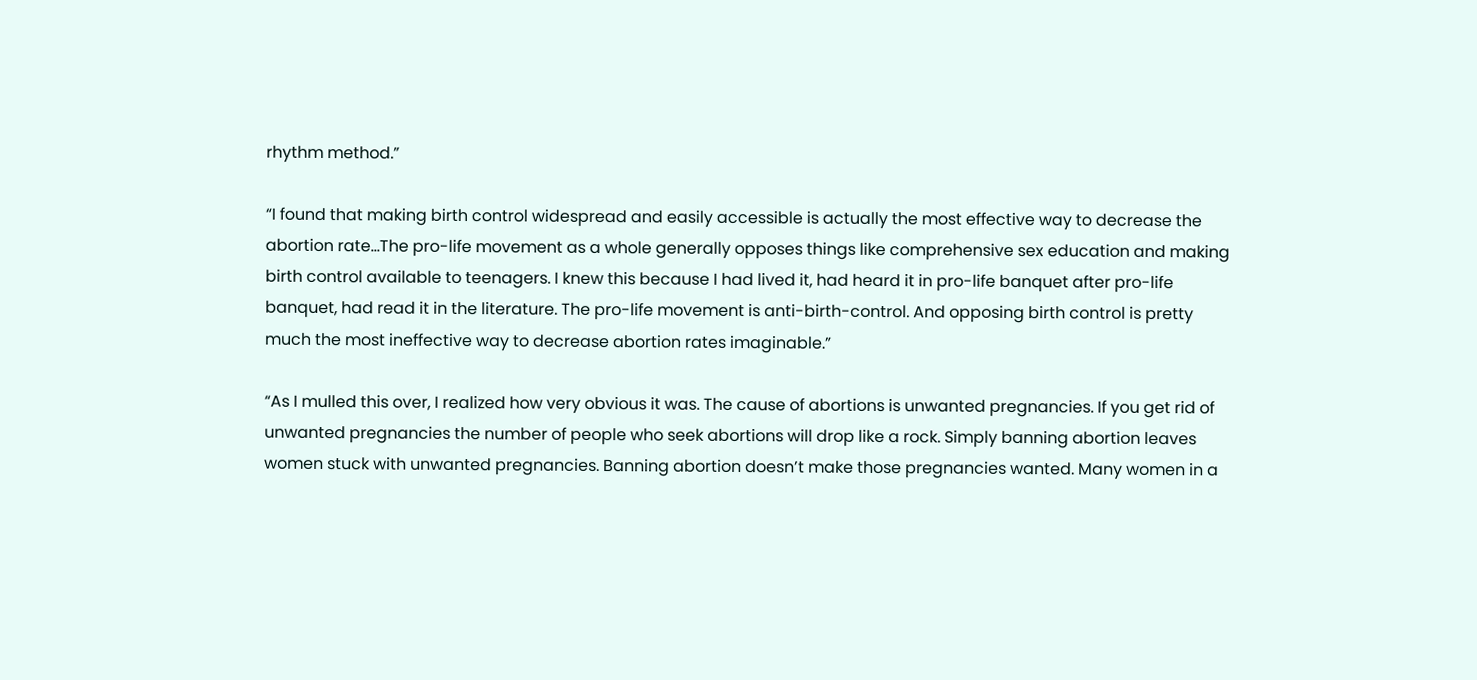rhythm method.”

“I found that making birth control widespread and easily accessible is actually the most effective way to decrease the abortion rate…The pro-life movement as a whole generally opposes things like comprehensive sex education and making birth control available to teenagers. I knew this because I had lived it, had heard it in pro-life banquet after pro-life banquet, had read it in the literature. The pro-life movement is anti-birth-control. And opposing birth control is pretty much the most ineffective way to decrease abortion rates imaginable.”

“As I mulled this over, I realized how very obvious it was. The cause of abortions is unwanted pregnancies. If you get rid of unwanted pregnancies the number of people who seek abortions will drop like a rock. Simply banning abortion leaves women stuck with unwanted pregnancies. Banning abortion doesn’t make those pregnancies wanted. Many women in a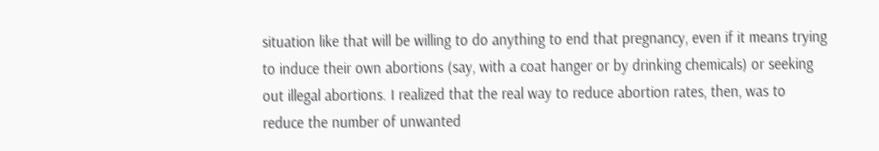situation like that will be willing to do anything to end that pregnancy, even if it means trying to induce their own abortions (say, with a coat hanger or by drinking chemicals) or seeking out illegal abortions. I realized that the real way to reduce abortion rates, then, was to reduce the number of unwanted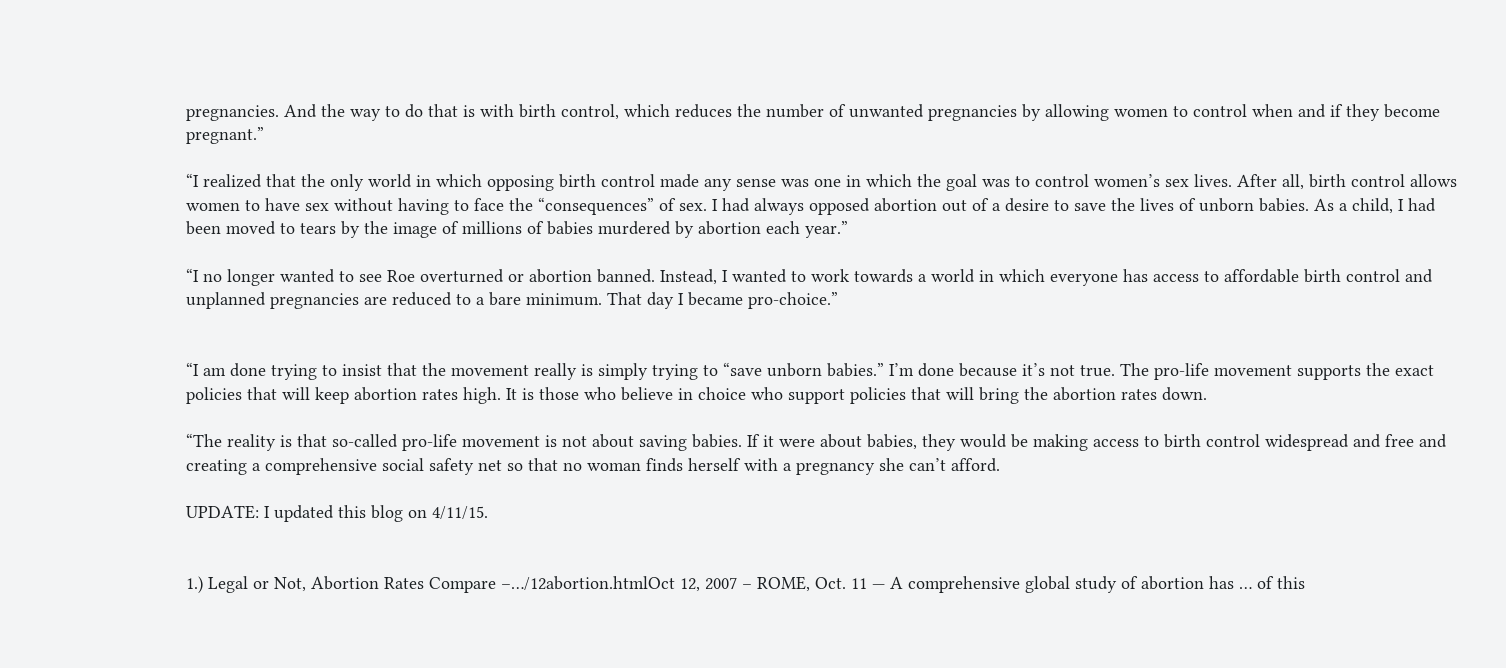pregnancies. And the way to do that is with birth control, which reduces the number of unwanted pregnancies by allowing women to control when and if they become pregnant.”

“I realized that the only world in which opposing birth control made any sense was one in which the goal was to control women’s sex lives. After all, birth control allows women to have sex without having to face the “consequences” of sex. I had always opposed abortion out of a desire to save the lives of unborn babies. As a child, I had been moved to tears by the image of millions of babies murdered by abortion each year.”

“I no longer wanted to see Roe overturned or abortion banned. Instead, I wanted to work towards a world in which everyone has access to affordable birth control and unplanned pregnancies are reduced to a bare minimum. That day I became pro-choice.”


“I am done trying to insist that the movement really is simply trying to “save unborn babies.” I’m done because it’s not true. The pro-life movement supports the exact policies that will keep abortion rates high. It is those who believe in choice who support policies that will bring the abortion rates down.

“The reality is that so-called pro-life movement is not about saving babies. If it were about babies, they would be making access to birth control widespread and free and creating a comprehensive social safety net so that no woman finds herself with a pregnancy she can’t afford.

UPDATE: I updated this blog on 4/11/15.


1.) Legal or Not, Abortion Rates Compare –…/12abortion.htmlOct 12, 2007 – ROME, Oct. 11 — A comprehensive global study of abortion has … of this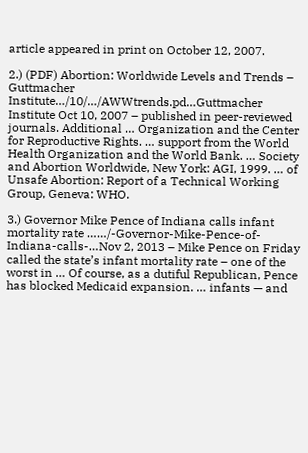article appeared in print on October 12, 2007.

2.) (PDF) Abortion: Worldwide Levels and Trends – Guttmacher Institute…/10/…/AWWtrends.pd…Guttmacher Institute Oct 10, 2007 – published in peer-reviewed journals. Additional … Organization and the Center for Reproductive Rights. … support from the World Health Organization and the World Bank. … Society and Abortion Worldwide, New York: AGI, 1999. … of Unsafe Abortion: Report of a Technical Working Group, Geneva: WHO.

3.) Governor Mike Pence of Indiana calls infant mortality rate ……/-Governor-Mike-Pence-of-Indiana-calls-…Nov 2, 2013 – Mike Pence on Friday called the state’s infant mortality rate – one of the worst in … Of course, as a dutiful Republican, Pence has blocked Medicaid expansion. … infants — and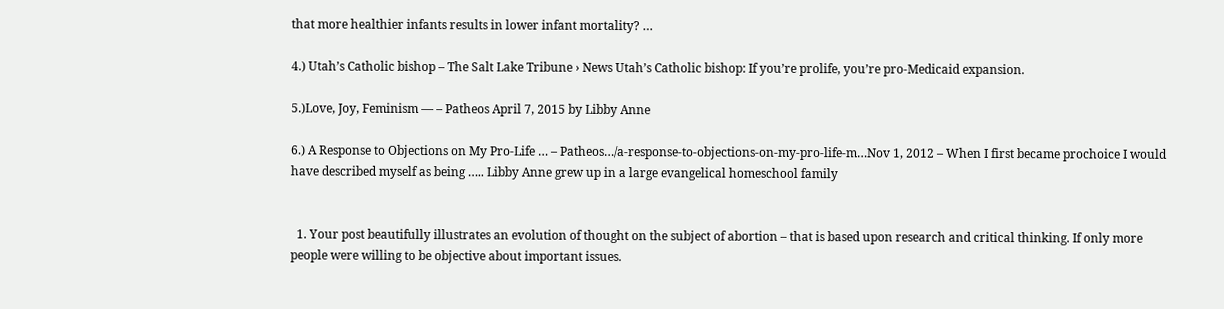that more healthier infants results in lower infant mortality? …

4.) Utah’s Catholic bishop – The Salt Lake Tribune › News Utah’s Catholic bishop: If you’re prolife, you’re pro-Medicaid expansion.

5.)Love, Joy, Feminism — – Patheos April 7, 2015 by Libby Anne

6.) A Response to Objections on My Pro-Life … – Patheos…/a-response-to-objections-on-my-pro-life-m…Nov 1, 2012 – When I first became prochoice I would have described myself as being ….. Libby Anne grew up in a large evangelical homeschool family


  1. Your post beautifully illustrates an evolution of thought on the subject of abortion – that is based upon research and critical thinking. If only more people were willing to be objective about important issues.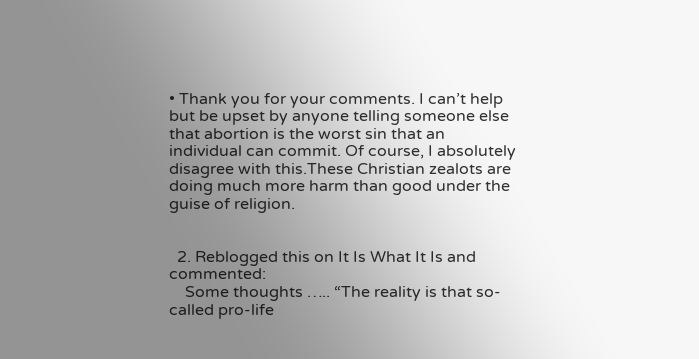• Thank you for your comments. I can’t help but be upset by anyone telling someone else that abortion is the worst sin that an individual can commit. Of course, I absolutely disagree with this.These Christian zealots are doing much more harm than good under the guise of religion.


  2. Reblogged this on It Is What It Is and commented:
    Some thoughts ….. “The reality is that so-called pro-life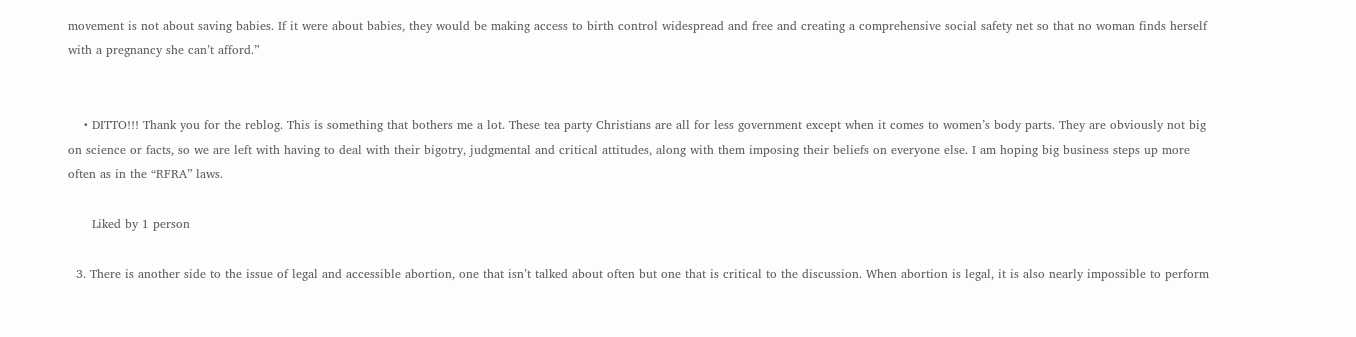movement is not about saving babies. If it were about babies, they would be making access to birth control widespread and free and creating a comprehensive social safety net so that no woman finds herself with a pregnancy she can’t afford.”


    • DITTO!!! Thank you for the reblog. This is something that bothers me a lot. These tea party Christians are all for less government except when it comes to women’s body parts. They are obviously not big on science or facts, so we are left with having to deal with their bigotry, judgmental and critical attitudes, along with them imposing their beliefs on everyone else. I am hoping big business steps up more often as in the “RFRA” laws.

      Liked by 1 person

  3. There is another side to the issue of legal and accessible abortion, one that isn’t talked about often but one that is critical to the discussion. When abortion is legal, it is also nearly impossible to perform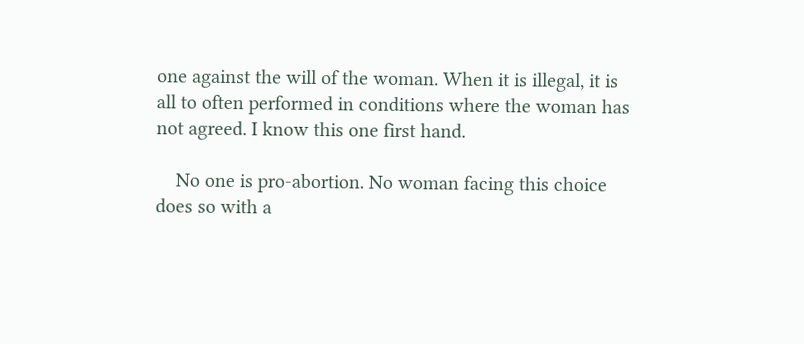one against the will of the woman. When it is illegal, it is all to often performed in conditions where the woman has not agreed. I know this one first hand.

    No one is pro-abortion. No woman facing this choice does so with a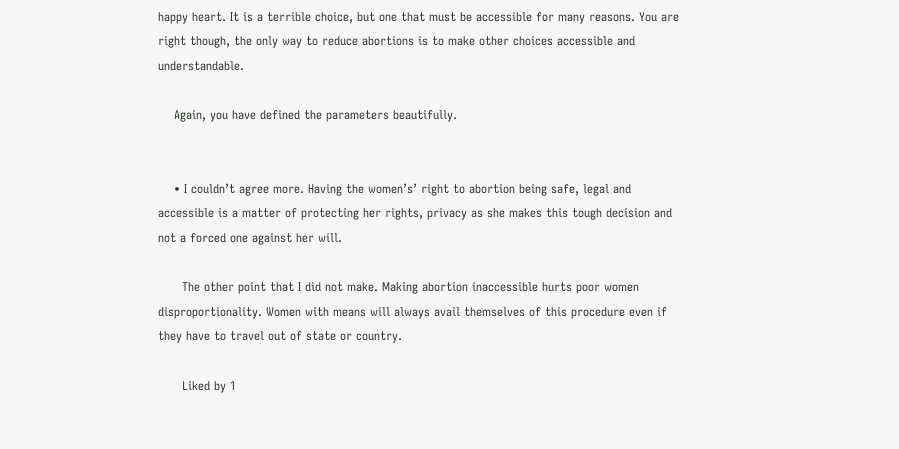happy heart. It is a terrible choice, but one that must be accessible for many reasons. You are right though, the only way to reduce abortions is to make other choices accessible and understandable.

    Again, you have defined the parameters beautifully.


    • I couldn’t agree more. Having the women’s’ right to abortion being safe, legal and accessible is a matter of protecting her rights, privacy as she makes this tough decision and not a forced one against her will.

      The other point that I did not make. Making abortion inaccessible hurts poor women disproportionality. Women with means will always avail themselves of this procedure even if they have to travel out of state or country.

      Liked by 1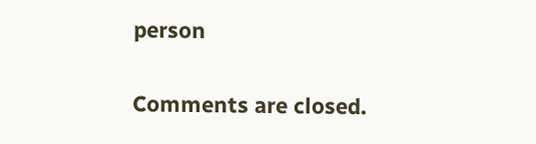person

Comments are closed.